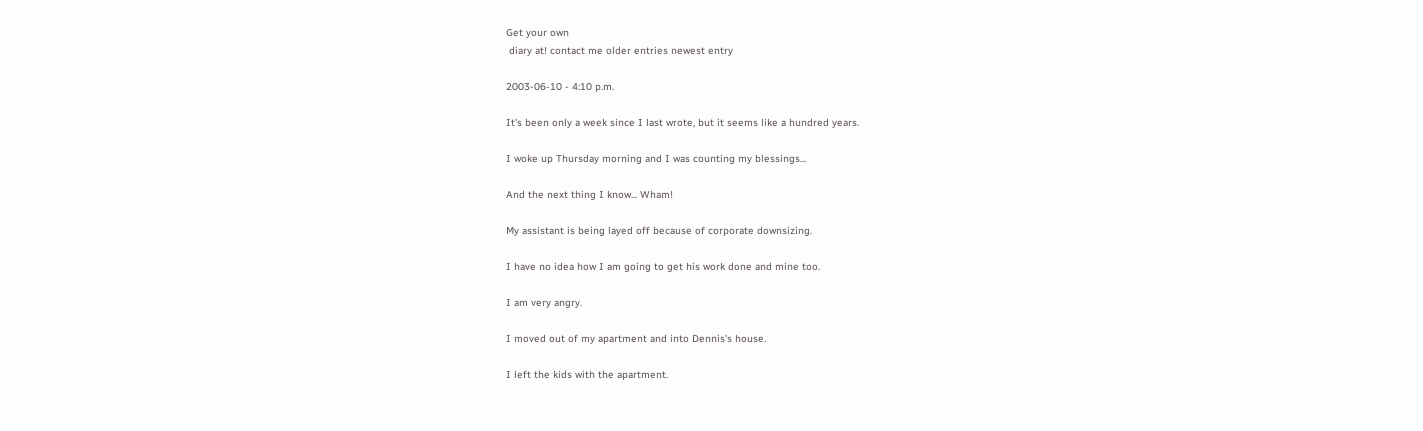Get your own
 diary at! contact me older entries newest entry

2003-06-10 - 4:10 p.m.

It's been only a week since I last wrote, but it seems like a hundred years.

I woke up Thursday morning and I was counting my blessings...

And the next thing I know... Wham!

My assistant is being layed off because of corporate downsizing.

I have no idea how I am going to get his work done and mine too.

I am very angry.

I moved out of my apartment and into Dennis's house.

I left the kids with the apartment.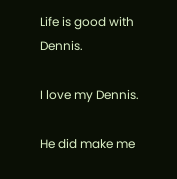Life is good with Dennis.

I love my Dennis.

He did make me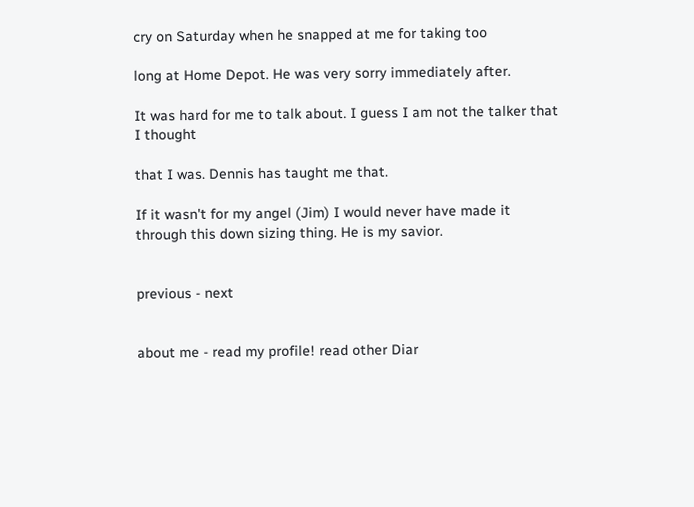cry on Saturday when he snapped at me for taking too

long at Home Depot. He was very sorry immediately after.

It was hard for me to talk about. I guess I am not the talker that I thought

that I was. Dennis has taught me that.

If it wasn't for my angel (Jim) I would never have made it through this down sizing thing. He is my savior.


previous - next


about me - read my profile! read other Diar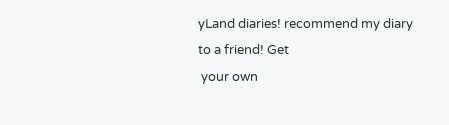yLand diaries! recommend my diary to a friend! Get
 your own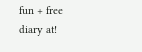fun + free diary at!